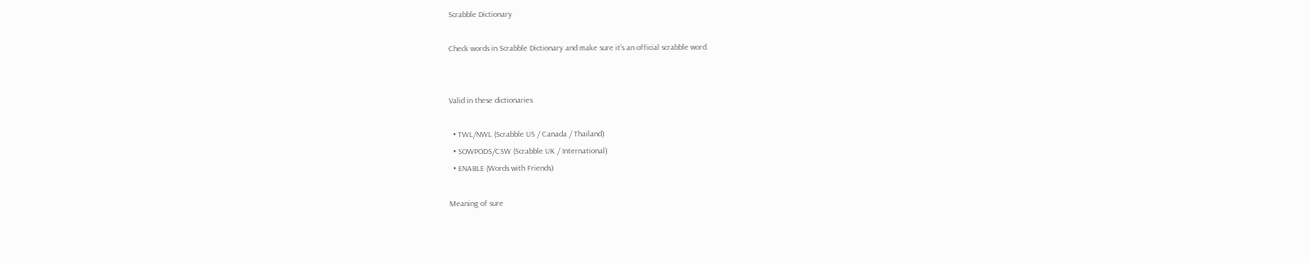Scrabble Dictionary

Check words in Scrabble Dictionary and make sure it's an official scrabble word.


Valid in these dictionaries

  • TWL/NWL (Scrabble US / Canada / Thailand)
  • SOWPODS/CSW (Scrabble UK / International)
  • ENABLE (Words with Friends)

Meaning of sure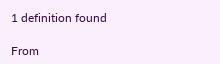1 definition found

From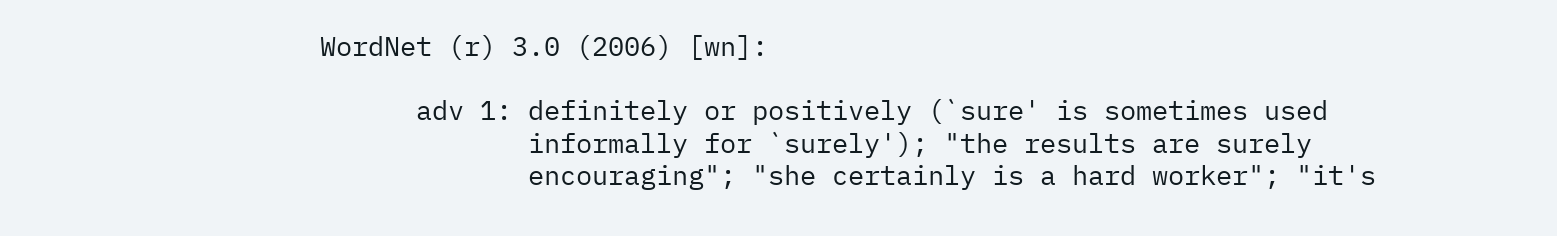WordNet (r) 3.0 (2006) [wn]:

      adv 1: definitely or positively (`sure' is sometimes used
             informally for `surely'); "the results are surely
             encouraging"; "she certainly is a hard worker"; "it's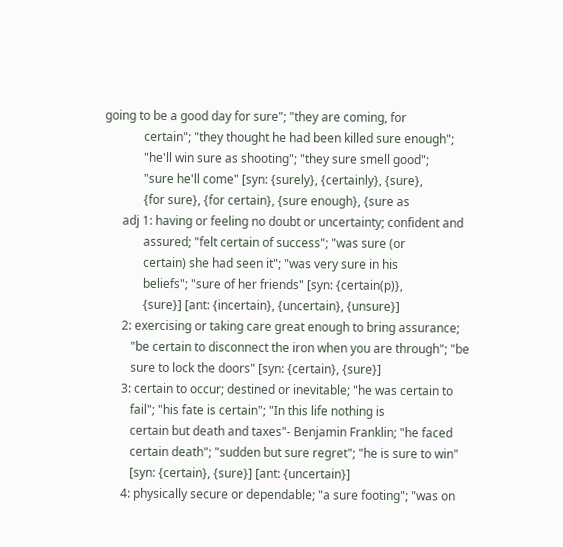going to be a good day for sure"; "they are coming, for
             certain"; "they thought he had been killed sure enough";
             "he'll win sure as shooting"; "they sure smell good";
             "sure he'll come" [syn: {surely}, {certainly}, {sure},
             {for sure}, {for certain}, {sure enough}, {sure as
      adj 1: having or feeling no doubt or uncertainty; confident and
             assured; "felt certain of success"; "was sure (or
             certain) she had seen it"; "was very sure in his
             beliefs"; "sure of her friends" [syn: {certain(p)},
             {sure}] [ant: {incertain}, {uncertain}, {unsure}]
      2: exercising or taking care great enough to bring assurance;
         "be certain to disconnect the iron when you are through"; "be
         sure to lock the doors" [syn: {certain}, {sure}]
      3: certain to occur; destined or inevitable; "he was certain to
         fail"; "his fate is certain"; "In this life nothing is
         certain but death and taxes"- Benjamin Franklin; "he faced
         certain death"; "sudden but sure regret"; "he is sure to win"
         [syn: {certain}, {sure}] [ant: {uncertain}]
      4: physically secure or dependable; "a sure footing"; "was on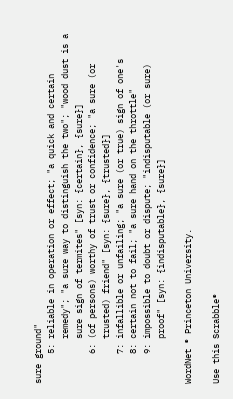sure ground"
      5: reliable in operation or effect; "a quick and certain
         remedy"; "a sure way to distinguish the two"; "wood dust is a
         sure sign of termites" [syn: {certain}, {sure}]
      6: (of persons) worthy of trust or confidence; "a sure (or
         trusted) friend" [syn: {sure}, {trusted}]
      7: infallible or unfailing; "a sure (or true) sign of one's
      8: certain not to fail; "a sure hand on the throttle"
      9: impossible to doubt or dispute; "indisputable (or sure)
         proof" [syn: {indisputable}, {sure}]

WordNet ® Princeton University.

Use this Scrabble®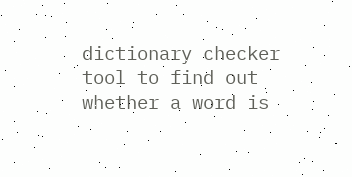dictionary checker tool to find out whether a word is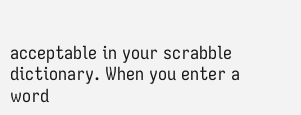acceptable in your scrabble dictionary. When you enter a word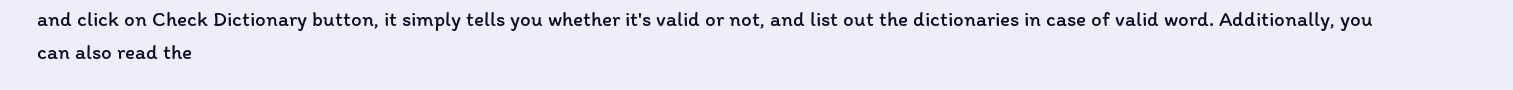and click on Check Dictionary button, it simply tells you whether it's valid or not, and list out the dictionaries in case of valid word. Additionally, you can also read the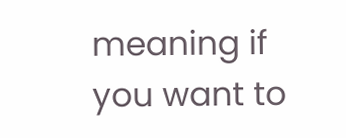meaning if you want to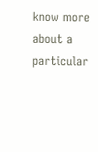know more about a particular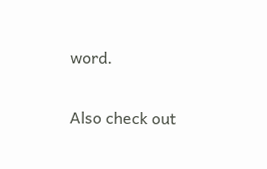word.

Also check out